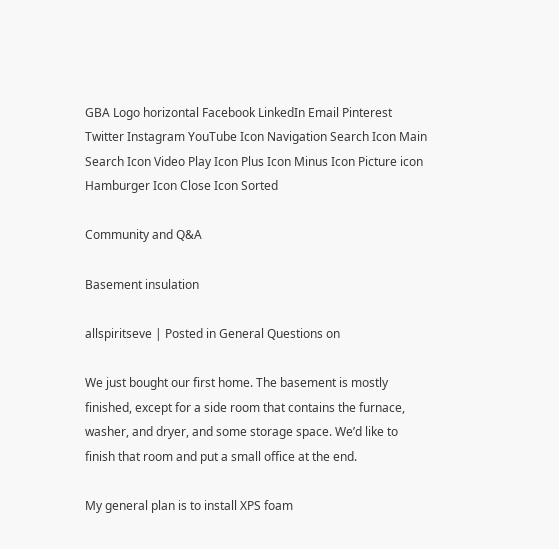GBA Logo horizontal Facebook LinkedIn Email Pinterest Twitter Instagram YouTube Icon Navigation Search Icon Main Search Icon Video Play Icon Plus Icon Minus Icon Picture icon Hamburger Icon Close Icon Sorted

Community and Q&A

Basement insulation

allspiritseve | Posted in General Questions on

We just bought our first home. The basement is mostly finished, except for a side room that contains the furnace, washer, and dryer, and some storage space. We’d like to finish that room and put a small office at the end.

My general plan is to install XPS foam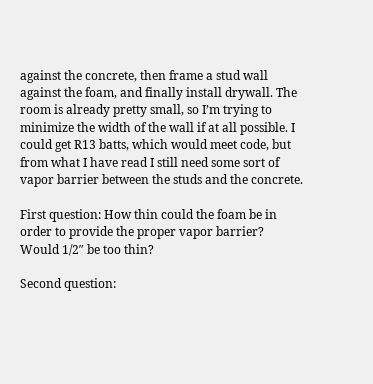against the concrete, then frame a stud wall against the foam, and finally install drywall. The room is already pretty small, so I’m trying to minimize the width of the wall if at all possible. I could get R13 batts, which would meet code, but from what I have read I still need some sort of vapor barrier between the studs and the concrete.

First question: How thin could the foam be in order to provide the proper vapor barrier? Would 1/2″ be too thin?

Second question: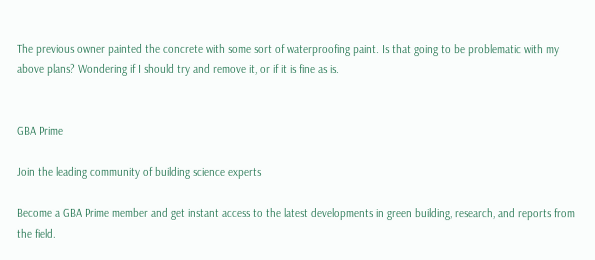The previous owner painted the concrete with some sort of waterproofing paint. Is that going to be problematic with my above plans? Wondering if I should try and remove it, or if it is fine as is.


GBA Prime

Join the leading community of building science experts

Become a GBA Prime member and get instant access to the latest developments in green building, research, and reports from the field.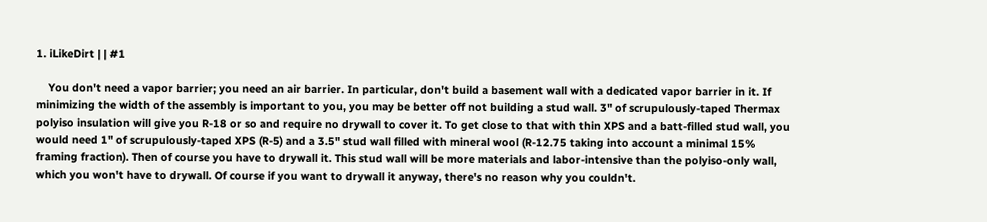1. iLikeDirt | | #1

    You don't need a vapor barrier; you need an air barrier. In particular, don't build a basement wall with a dedicated vapor barrier in it. If minimizing the width of the assembly is important to you, you may be better off not building a stud wall. 3" of scrupulously-taped Thermax polyiso insulation will give you R-18 or so and require no drywall to cover it. To get close to that with thin XPS and a batt-filled stud wall, you would need 1" of scrupulously-taped XPS (R-5) and a 3.5" stud wall filled with mineral wool (R-12.75 taking into account a minimal 15% framing fraction). Then of course you have to drywall it. This stud wall will be more materials and labor-intensive than the polyiso-only wall, which you won't have to drywall. Of course if you want to drywall it anyway, there's no reason why you couldn't.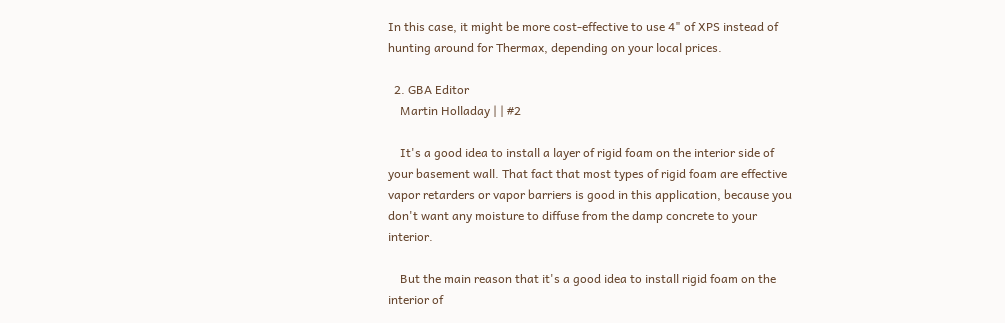In this case, it might be more cost-effective to use 4" of XPS instead of hunting around for Thermax, depending on your local prices.

  2. GBA Editor
    Martin Holladay | | #2

    It's a good idea to install a layer of rigid foam on the interior side of your basement wall. That fact that most types of rigid foam are effective vapor retarders or vapor barriers is good in this application, because you don't want any moisture to diffuse from the damp concrete to your interior.

    But the main reason that it's a good idea to install rigid foam on the interior of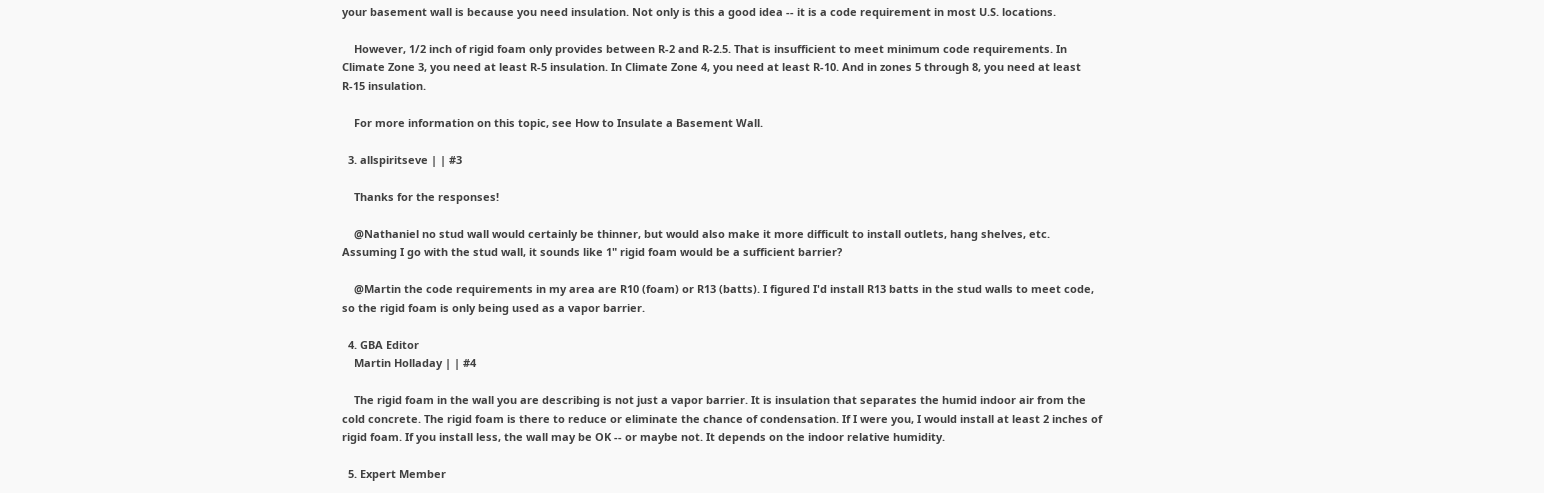your basement wall is because you need insulation. Not only is this a good idea -- it is a code requirement in most U.S. locations.

    However, 1/2 inch of rigid foam only provides between R-2 and R-2.5. That is insufficient to meet minimum code requirements. In Climate Zone 3, you need at least R-5 insulation. In Climate Zone 4, you need at least R-10. And in zones 5 through 8, you need at least R-15 insulation.

    For more information on this topic, see How to Insulate a Basement Wall.

  3. allspiritseve | | #3

    Thanks for the responses!

    @Nathaniel no stud wall would certainly be thinner, but would also make it more difficult to install outlets, hang shelves, etc. Assuming I go with the stud wall, it sounds like 1" rigid foam would be a sufficient barrier?

    @Martin the code requirements in my area are R10 (foam) or R13 (batts). I figured I'd install R13 batts in the stud walls to meet code, so the rigid foam is only being used as a vapor barrier.

  4. GBA Editor
    Martin Holladay | | #4

    The rigid foam in the wall you are describing is not just a vapor barrier. It is insulation that separates the humid indoor air from the cold concrete. The rigid foam is there to reduce or eliminate the chance of condensation. If I were you, I would install at least 2 inches of rigid foam. If you install less, the wall may be OK -- or maybe not. It depends on the indoor relative humidity.

  5. Expert Member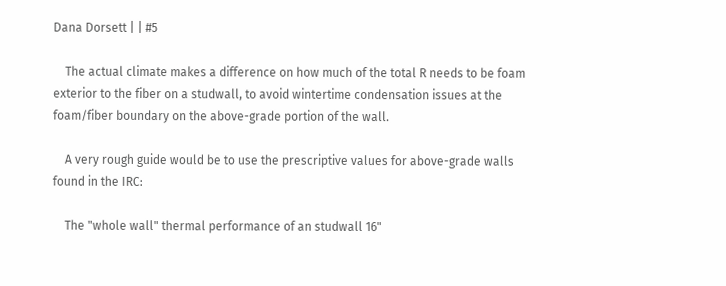Dana Dorsett | | #5

    The actual climate makes a difference on how much of the total R needs to be foam exterior to the fiber on a studwall, to avoid wintertime condensation issues at the foam/fiber boundary on the above-grade portion of the wall.

    A very rough guide would be to use the prescriptive values for above-grade walls found in the IRC:

    The "whole wall" thermal performance of an studwall 16"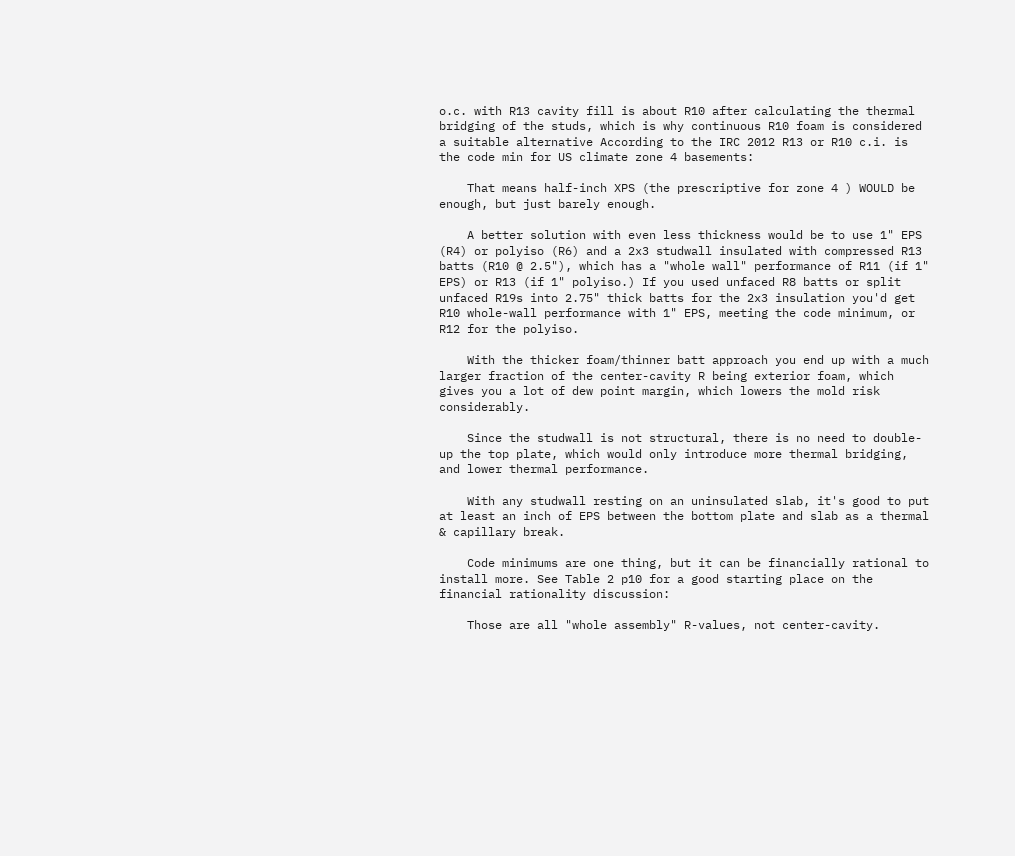o.c. with R13 cavity fill is about R10 after calculating the thermal bridging of the studs, which is why continuous R10 foam is considered a suitable alternative According to the IRC 2012 R13 or R10 c.i. is the code min for US climate zone 4 basements:

    That means half-inch XPS (the prescriptive for zone 4 ) WOULD be enough, but just barely enough.

    A better solution with even less thickness would be to use 1" EPS (R4) or polyiso (R6) and a 2x3 studwall insulated with compressed R13 batts (R10 @ 2.5"), which has a "whole wall" performance of R11 (if 1" EPS) or R13 (if 1" polyiso.) If you used unfaced R8 batts or split unfaced R19s into 2.75" thick batts for the 2x3 insulation you'd get R10 whole-wall performance with 1" EPS, meeting the code minimum, or R12 for the polyiso.

    With the thicker foam/thinner batt approach you end up with a much larger fraction of the center-cavity R being exterior foam, which gives you a lot of dew point margin, which lowers the mold risk considerably.

    Since the studwall is not structural, there is no need to double-up the top plate, which would only introduce more thermal bridging, and lower thermal performance.

    With any studwall resting on an uninsulated slab, it's good to put at least an inch of EPS between the bottom plate and slab as a thermal & capillary break.

    Code minimums are one thing, but it can be financially rational to install more. See Table 2 p10 for a good starting place on the financial rationality discussion:

    Those are all "whole assembly" R-values, not center-cavity.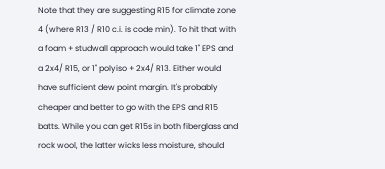Note that they are suggesting R15 for climate zone 4 (where R13 / R10 c.i. is code min). To hit that with a foam + studwall approach would take 1" EPS and a 2x4/ R15, or 1" polyiso + 2x4/ R13. Either would have sufficient dew point margin. It's probably cheaper and better to go with the EPS and R15 batts. While you can get R15s in both fiberglass and rock wool, the latter wicks less moisture, should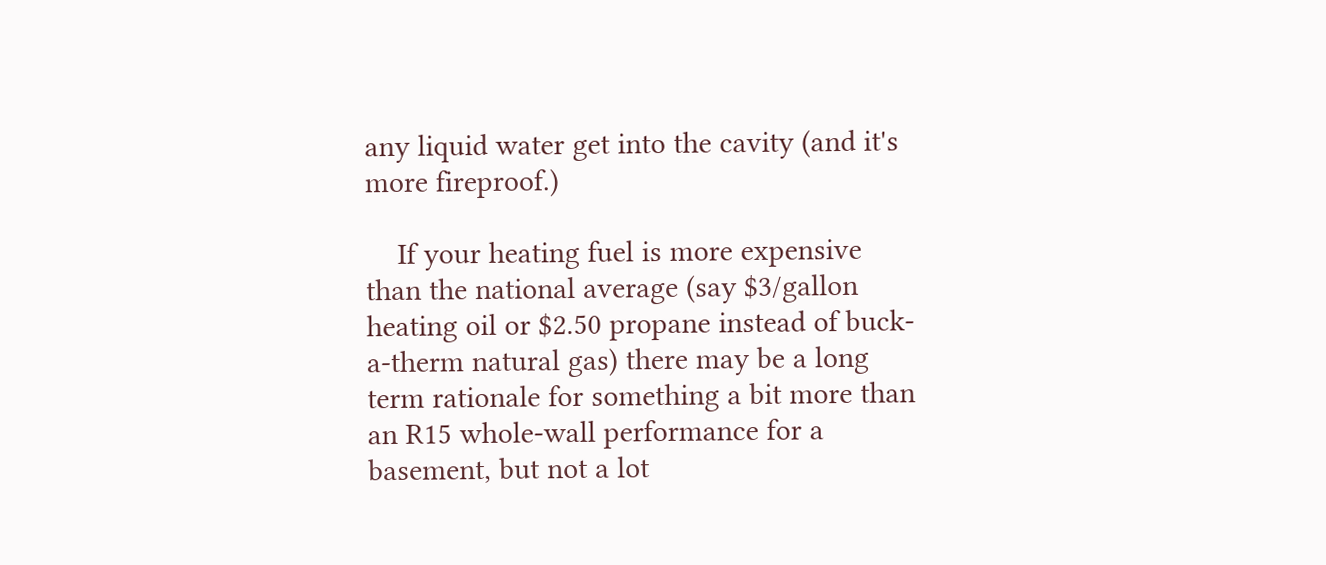any liquid water get into the cavity (and it's more fireproof.)

    If your heating fuel is more expensive than the national average (say $3/gallon heating oil or $2.50 propane instead of buck-a-therm natural gas) there may be a long term rationale for something a bit more than an R15 whole-wall performance for a basement, but not a lot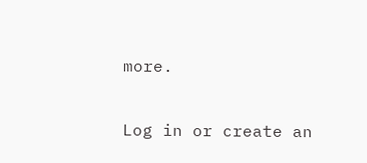more.

Log in or create an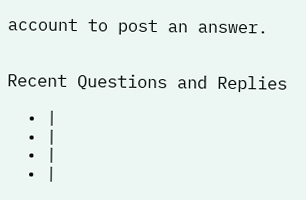account to post an answer.


Recent Questions and Replies

  • |
  • |
  • |
  • |